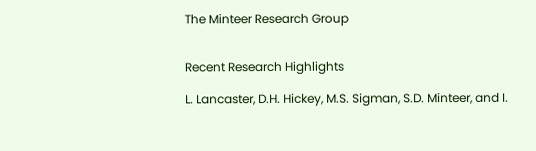The Minteer Research Group


Recent Research Highlights

L. Lancaster, D.H. Hickey, M.S. Sigman, S.D. Minteer, and I.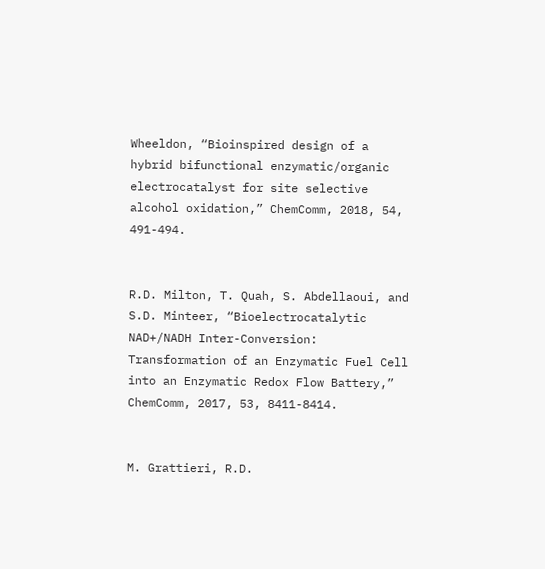Wheeldon, “Bioinspired design of a hybrid bifunctional enzymatic/organic electrocatalyst for site selective alcohol oxidation,” ChemComm, 2018, 54, 491-494.


R.D. Milton, T. Quah, S. Abdellaoui, and S.D. Minteer, “Bioelectrocatalytic NAD+/NADH Inter-Conversion: Transformation of an Enzymatic Fuel Cell into an Enzymatic Redox Flow Battery,” ChemComm, 2017, 53, 8411-8414.


M. Grattieri, R.D.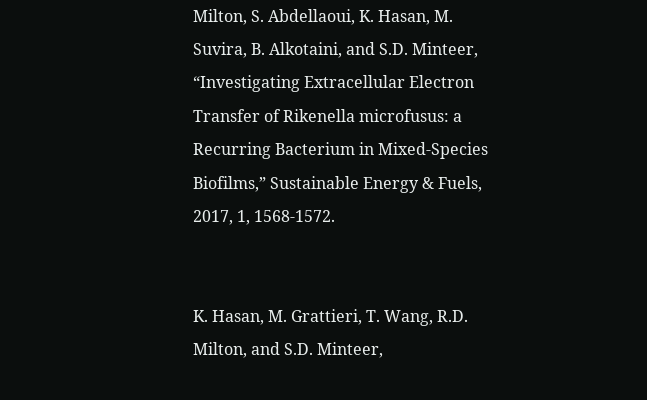Milton, S. Abdellaoui, K. Hasan, M. Suvira, B. Alkotaini, and S.D. Minteer, “Investigating Extracellular Electron Transfer of Rikenella microfusus: a Recurring Bacterium in Mixed-Species Biofilms,” Sustainable Energy & Fuels, 2017, 1, 1568-1572.


K. Hasan, M. Grattieri, T. Wang, R.D. Milton, and S.D. Minteer,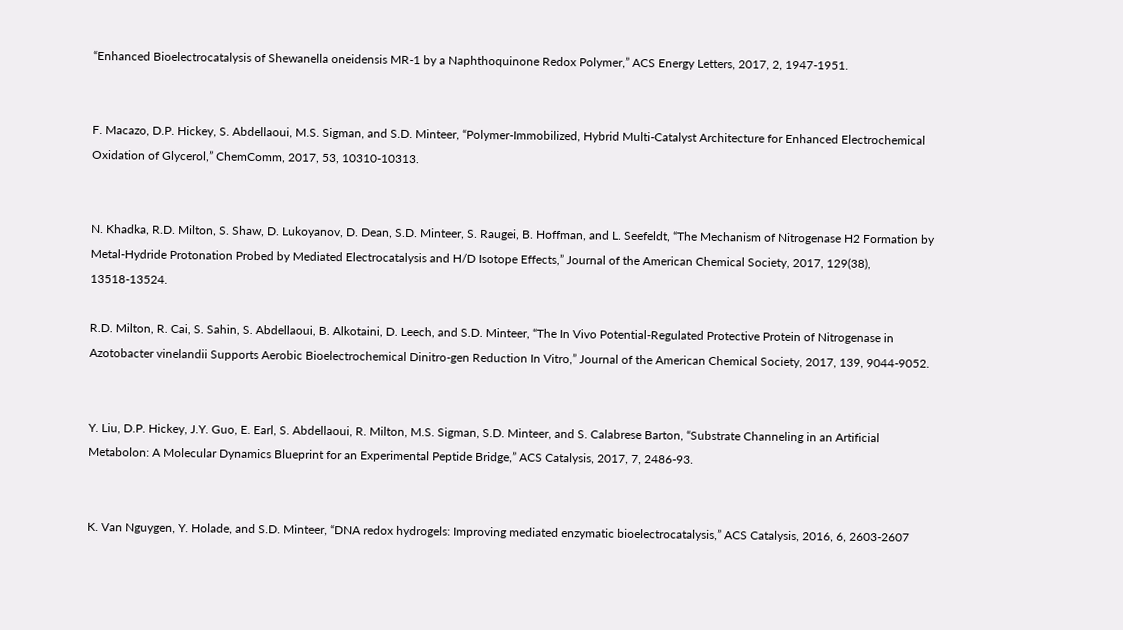“Enhanced Bioelectrocatalysis of Shewanella oneidensis MR-1 by a Naphthoquinone Redox Polymer,” ACS Energy Letters, 2017, 2, 1947-1951.


F. Macazo, D.P. Hickey, S. Abdellaoui, M.S. Sigman, and S.D. Minteer, “Polymer-Immobilized, Hybrid Multi-Catalyst Architecture for Enhanced Electrochemical Oxidation of Glycerol,” ChemComm, 2017, 53, 10310-10313.


N. Khadka, R.D. Milton, S. Shaw, D. Lukoyanov, D. Dean, S.D. Minteer, S. Raugei, B. Hoffman, and L. Seefeldt, “The Mechanism of Nitrogenase H2 Formation by Metal-Hydride Protonation Probed by Mediated Electrocatalysis and H/D Isotope Effects,” Journal of the American Chemical Society, 2017, 129(38), 13518-13524.

R.D. Milton, R. Cai, S. Sahin, S. Abdellaoui, B. Alkotaini, D. Leech, and S.D. Minteer, “The In Vivo Potential-Regulated Protective Protein of Nitrogenase in Azotobacter vinelandii Supports Aerobic Bioelectrochemical Dinitro-gen Reduction In Vitro,” Journal of the American Chemical Society, 2017, 139, 9044-9052.


Y. Liu, D.P. Hickey, J.Y. Guo, E. Earl, S. Abdellaoui, R. Milton, M.S. Sigman, S.D. Minteer, and S. Calabrese Barton, “Substrate Channeling in an Artificial Metabolon: A Molecular Dynamics Blueprint for an Experimental Peptide Bridge,” ACS Catalysis, 2017, 7, 2486-93.


K. Van Nguygen, Y. Holade, and S.D. Minteer, “DNA redox hydrogels: Improving mediated enzymatic bioelectrocatalysis,” ACS Catalysis, 2016, 6, 2603-2607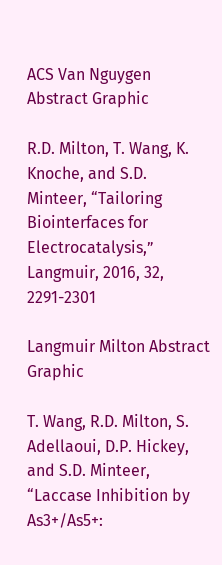ACS Van Nguygen Abstract Graphic

R.D. Milton, T. Wang, K. Knoche, and S.D. Minteer, “Tailoring Biointerfaces for Electrocatalysis,” Langmuir, 2016, 32, 2291-2301

Langmuir Milton Abstract Graphic

T. Wang, R.D. Milton, S. Adellaoui, D.P. Hickey, and S.D. Minteer, “Laccase Inhibition by As3+/As5+: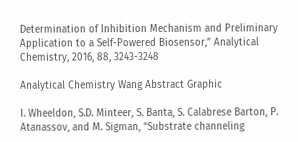Determination of Inhibition Mechanism and Preliminary Application to a Self-Powered Biosensor,” Analytical Chemistry, 2016, 88, 3243-3248

Analytical Chemistry Wang Abstract Graphic

I. Wheeldon, S.D. Minteer, S. Banta, S. Calabrese Barton, P. Atanassov, and M. Sigman, “Substrate channeling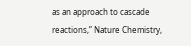as an approach to cascade reactions,” Nature Chemistry,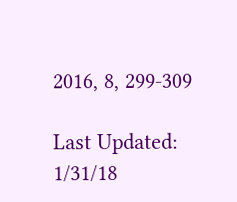2016, 8, 299-309

Last Updated: 1/31/18